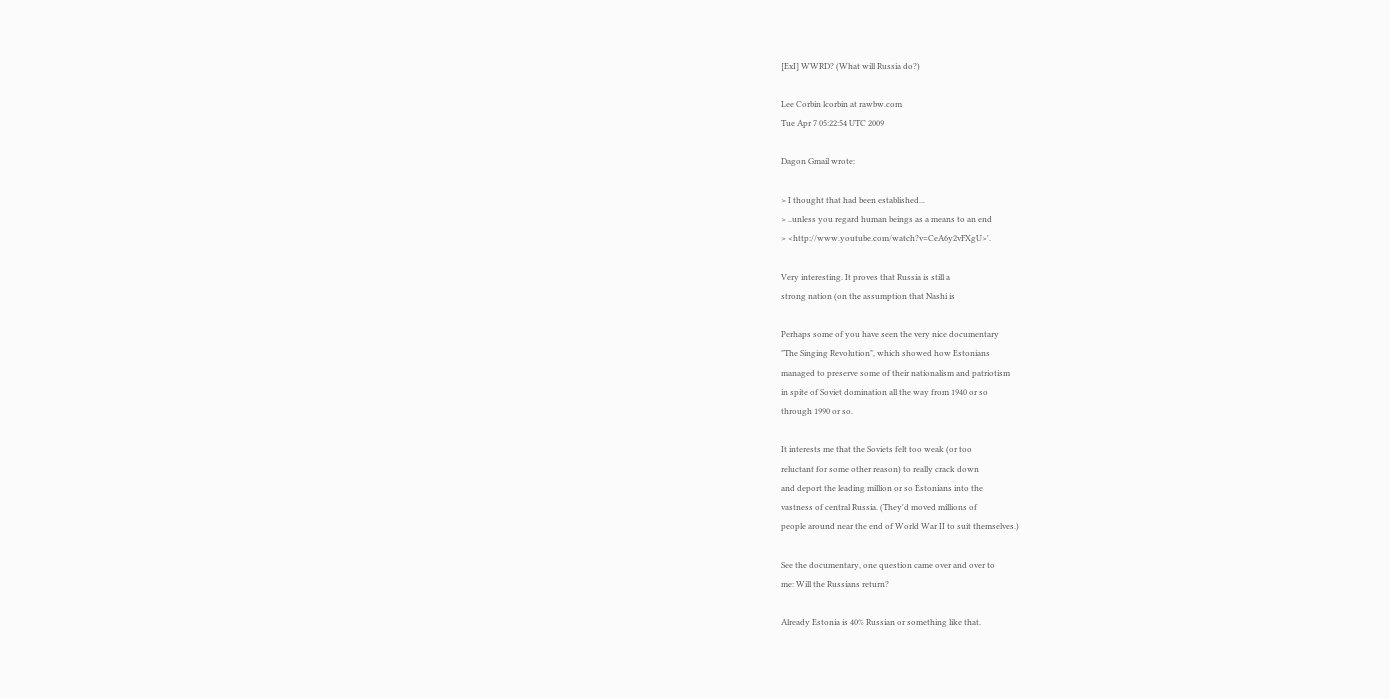[ExI] WWRD? (What will Russia do?)

Lee Corbin lcorbin at rawbw.com
Tue Apr 7 05:22:54 UTC 2009

Dagon Gmail wrote:

> I thought that had been established...
> ..unless you regard human beings as a means to an end
> <http://www.youtube.com/watch?v=CeA6y2vFXgU>'.

Very interesting. It proves that Russia is still a
strong nation (on the assumption that Nashi is

Perhaps some of you have seen the very nice documentary
"The Singing Revolution", which showed how Estonians
managed to preserve some of their nationalism and patriotism
in spite of Soviet domination all the way from 1940 or so
through 1990 or so.

It interests me that the Soviets felt too weak (or too
reluctant for some other reason) to really crack down
and deport the leading million or so Estonians into the
vastness of central Russia. (They'd moved millions of
people around near the end of World War II to suit themselves.)

See the documentary, one question came over and over to
me: Will the Russians return?

Already Estonia is 40% Russian or something like that.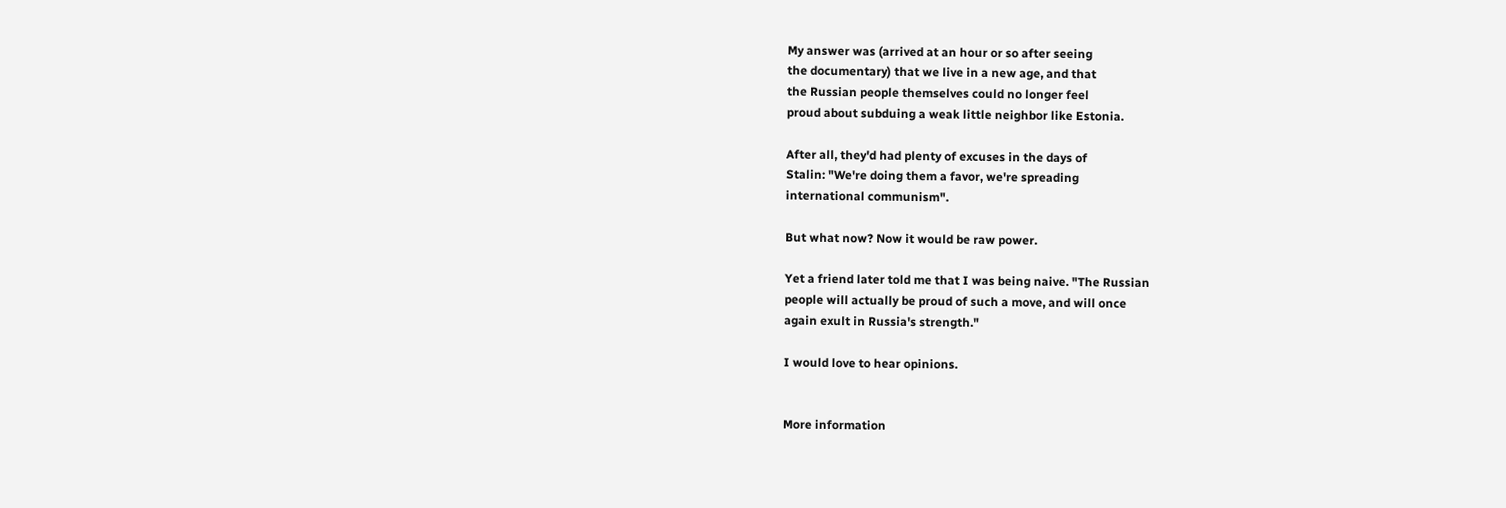My answer was (arrived at an hour or so after seeing
the documentary) that we live in a new age, and that
the Russian people themselves could no longer feel
proud about subduing a weak little neighbor like Estonia.

After all, they'd had plenty of excuses in the days of
Stalin: "We're doing them a favor, we're spreading
international communism".

But what now? Now it would be raw power.

Yet a friend later told me that I was being naive. "The Russian
people will actually be proud of such a move, and will once
again exult in Russia's strength."

I would love to hear opinions.


More information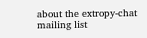about the extropy-chat mailing list